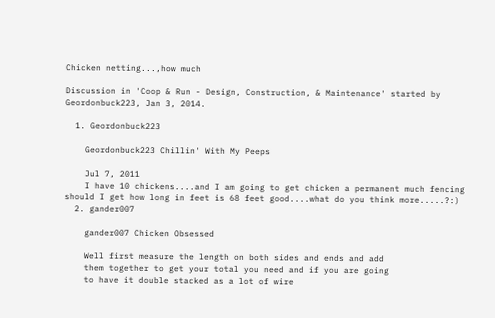Chicken netting...,how much

Discussion in 'Coop & Run - Design, Construction, & Maintenance' started by Geordonbuck223, Jan 3, 2014.

  1. Geordonbuck223

    Geordonbuck223 Chillin' With My Peeps

    Jul 7, 2011
    I have 10 chickens....and I am going to get chicken a permanent much fencing should I get how long in feet is 68 feet good....what do you think more.....?:)
  2. gander007

    gander007 Chicken Obsessed

    Well first measure the length on both sides and ends and add
    them together to get your total you need and if you are going
    to have it double stacked as a lot of wire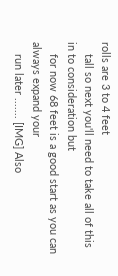rolls are 3 to 4 feet
    tall so next you'll need to take all of this in to consideration but
    for now 68 feet is a good start as you can always expand your
    run later ....... [IMG] Also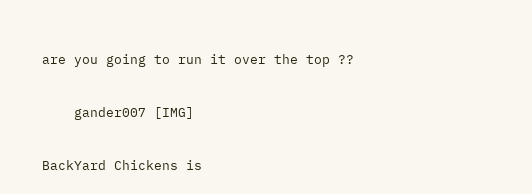are you going to run it over the top ??

    gander007 [IMG]

BackYard Chickens is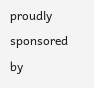proudly sponsored by